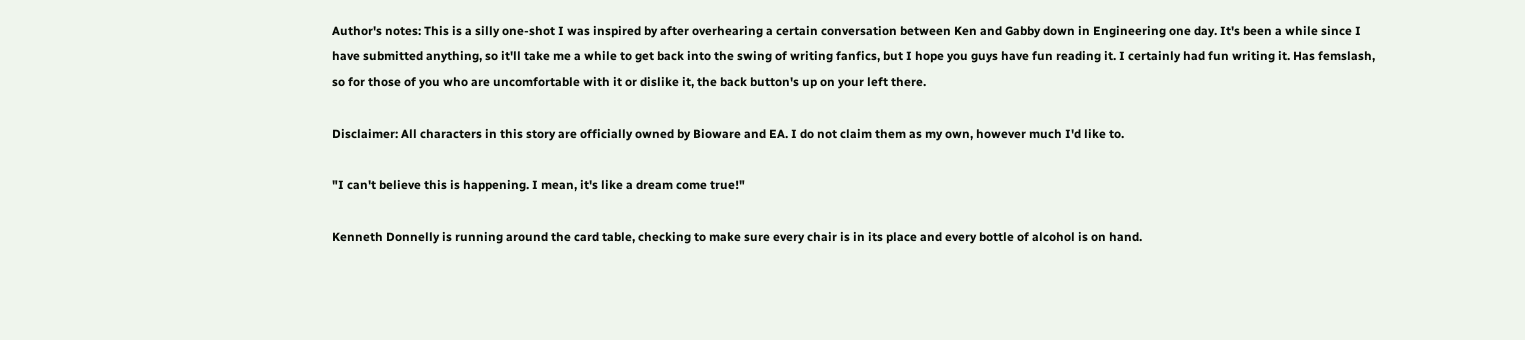Author's notes: This is a silly one-shot I was inspired by after overhearing a certain conversation between Ken and Gabby down in Engineering one day. It's been a while since I have submitted anything, so it'll take me a while to get back into the swing of writing fanfics, but I hope you guys have fun reading it. I certainly had fun writing it. Has femslash, so for those of you who are uncomfortable with it or dislike it, the back button's up on your left there.

Disclaimer: All characters in this story are officially owned by Bioware and EA. I do not claim them as my own, however much I'd like to.

"I can't believe this is happening. I mean, it's like a dream come true!"

Kenneth Donnelly is running around the card table, checking to make sure every chair is in its place and every bottle of alcohol is on hand.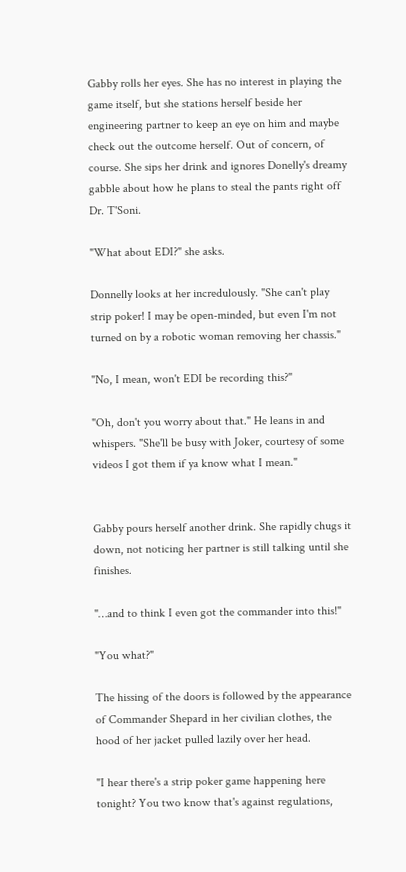Gabby rolls her eyes. She has no interest in playing the game itself, but she stations herself beside her engineering partner to keep an eye on him and maybe check out the outcome herself. Out of concern, of course. She sips her drink and ignores Donelly's dreamy gabble about how he plans to steal the pants right off Dr. T'Soni.

"What about EDI?" she asks.

Donnelly looks at her incredulously. "She can't play strip poker! I may be open-minded, but even I'm not turned on by a robotic woman removing her chassis."

"No, I mean, won't EDI be recording this?"

"Oh, don't you worry about that." He leans in and whispers. "She'll be busy with Joker, courtesy of some videos I got them if ya know what I mean."


Gabby pours herself another drink. She rapidly chugs it down, not noticing her partner is still talking until she finishes.

"…and to think I even got the commander into this!"

"You what?"

The hissing of the doors is followed by the appearance of Commander Shepard in her civilian clothes, the hood of her jacket pulled lazily over her head.

"I hear there's a strip poker game happening here tonight? You two know that's against regulations,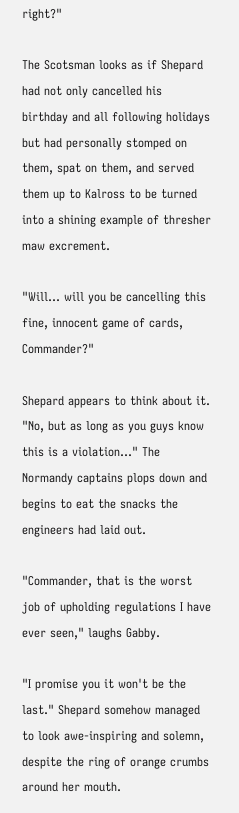right?"

The Scotsman looks as if Shepard had not only cancelled his birthday and all following holidays but had personally stomped on them, spat on them, and served them up to Kalross to be turned into a shining example of thresher maw excrement.

"Will… will you be cancelling this fine, innocent game of cards, Commander?"

Shepard appears to think about it. "No, but as long as you guys know this is a violation..." The Normandy captains plops down and begins to eat the snacks the engineers had laid out.

"Commander, that is the worst job of upholding regulations I have ever seen," laughs Gabby.

"I promise you it won't be the last." Shepard somehow managed to look awe-inspiring and solemn, despite the ring of orange crumbs around her mouth.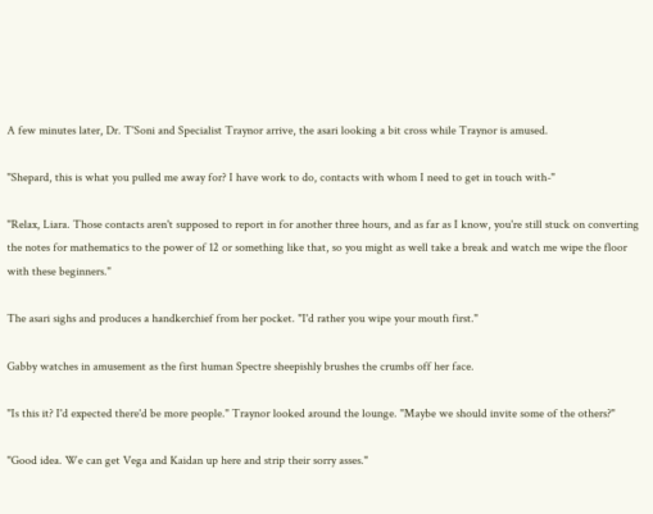A few minutes later, Dr. T'Soni and Specialist Traynor arrive, the asari looking a bit cross while Traynor is amused.

"Shepard, this is what you pulled me away for? I have work to do, contacts with whom I need to get in touch with-"

"Relax, Liara. Those contacts aren't supposed to report in for another three hours, and as far as I know, you're still stuck on converting the notes for mathematics to the power of 12 or something like that, so you might as well take a break and watch me wipe the floor with these beginners."

The asari sighs and produces a handkerchief from her pocket. "I'd rather you wipe your mouth first."

Gabby watches in amusement as the first human Spectre sheepishly brushes the crumbs off her face.

"Is this it? I'd expected there'd be more people." Traynor looked around the lounge. "Maybe we should invite some of the others?"

"Good idea. We can get Vega and Kaidan up here and strip their sorry asses."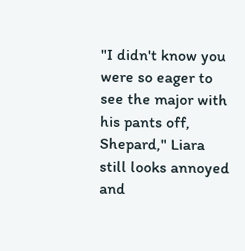"I didn't know you were so eager to see the major with his pants off, Shepard," Liara still looks annoyed and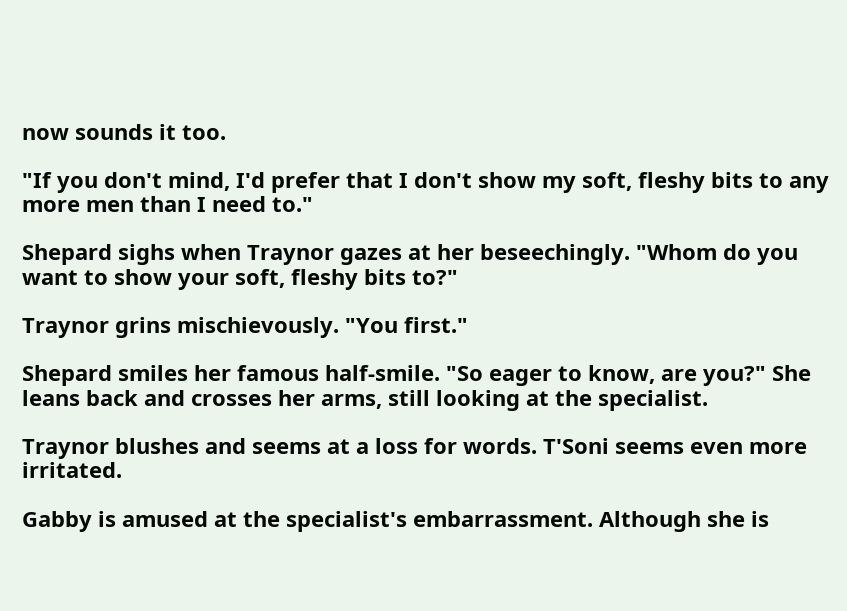now sounds it too.

"If you don't mind, I'd prefer that I don't show my soft, fleshy bits to any more men than I need to."

Shepard sighs when Traynor gazes at her beseechingly. "Whom do you want to show your soft, fleshy bits to?"

Traynor grins mischievously. "You first."

Shepard smiles her famous half-smile. "So eager to know, are you?" She leans back and crosses her arms, still looking at the specialist.

Traynor blushes and seems at a loss for words. T'Soni seems even more irritated.

Gabby is amused at the specialist's embarrassment. Although she is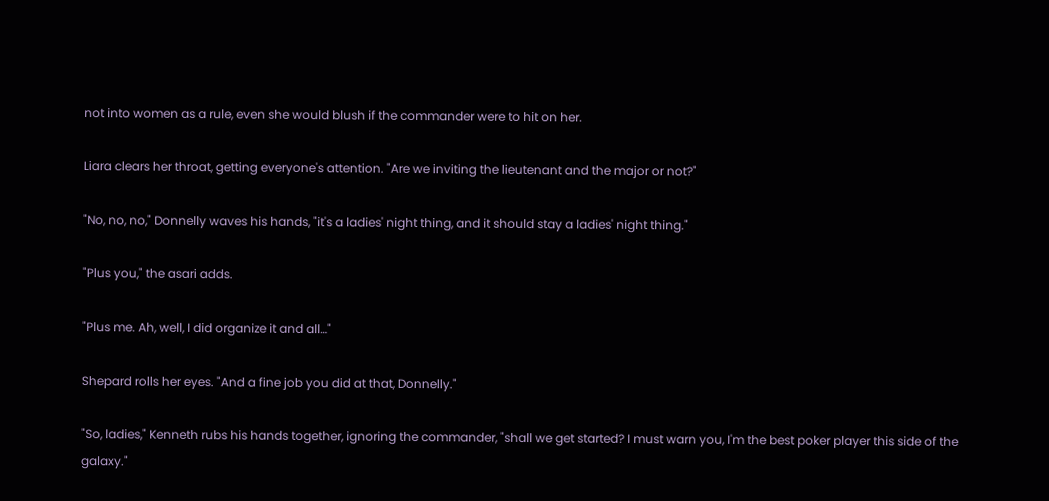not into women as a rule, even she would blush if the commander were to hit on her.

Liara clears her throat, getting everyone's attention. "Are we inviting the lieutenant and the major or not?"

"No, no, no," Donnelly waves his hands, "it's a ladies' night thing, and it should stay a ladies' night thing."

"Plus you," the asari adds.

"Plus me. Ah, well, I did organize it and all…"

Shepard rolls her eyes. "And a fine job you did at that, Donnelly."

"So, ladies," Kenneth rubs his hands together, ignoring the commander, "shall we get started? I must warn you, I'm the best poker player this side of the galaxy."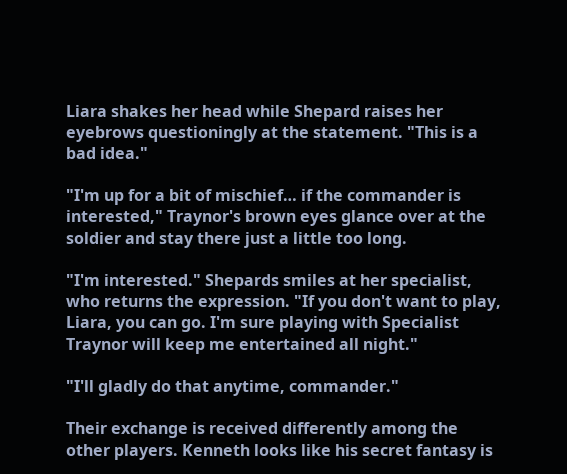Liara shakes her head while Shepard raises her eyebrows questioningly at the statement. "This is a bad idea."

"I'm up for a bit of mischief… if the commander is interested," Traynor's brown eyes glance over at the soldier and stay there just a little too long.

"I'm interested." Shepards smiles at her specialist, who returns the expression. "If you don't want to play, Liara, you can go. I'm sure playing with Specialist Traynor will keep me entertained all night."

"I'll gladly do that anytime, commander."

Their exchange is received differently among the other players. Kenneth looks like his secret fantasy is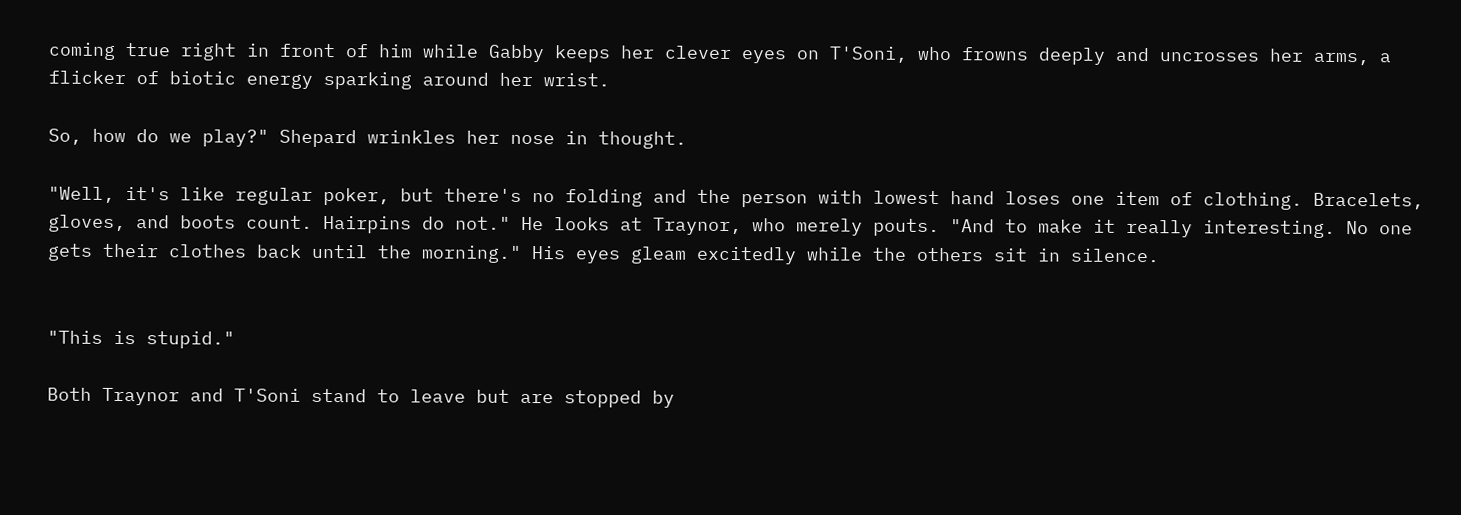coming true right in front of him while Gabby keeps her clever eyes on T'Soni, who frowns deeply and uncrosses her arms, a flicker of biotic energy sparking around her wrist.

So, how do we play?" Shepard wrinkles her nose in thought.

"Well, it's like regular poker, but there's no folding and the person with lowest hand loses one item of clothing. Bracelets, gloves, and boots count. Hairpins do not." He looks at Traynor, who merely pouts. "And to make it really interesting. No one gets their clothes back until the morning." His eyes gleam excitedly while the others sit in silence.


"This is stupid."

Both Traynor and T'Soni stand to leave but are stopped by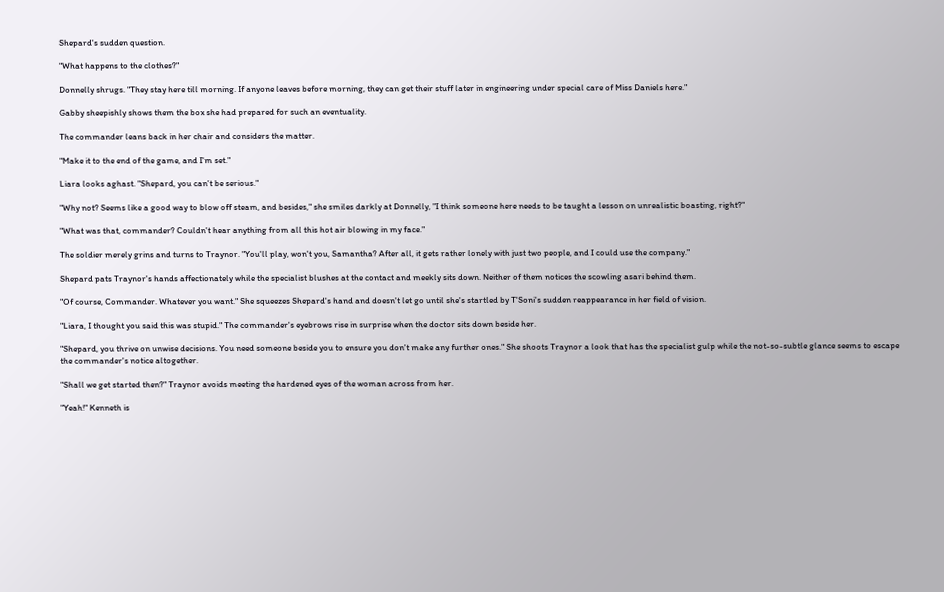Shepard's sudden question.

"What happens to the clothes?"

Donnelly shrugs. "They stay here till morning. If anyone leaves before morning, they can get their stuff later in engineering under special care of Miss Daniels here."

Gabby sheepishly shows them the box she had prepared for such an eventuality.

The commander leans back in her chair and considers the matter.

"Make it to the end of the game, and I'm set."

Liara looks aghast. "Shepard, you can't be serious."

"Why not? Seems like a good way to blow off steam, and besides," she smiles darkly at Donnelly, "I think someone here needs to be taught a lesson on unrealistic boasting, right?"

"What was that, commander? Couldn't hear anything from all this hot air blowing in my face."

The soldier merely grins and turns to Traynor. "You'll play, won't you, Samantha? After all, it gets rather lonely with just two people, and I could use the company."

Shepard pats Traynor's hands affectionately while the specialist blushes at the contact and meekly sits down. Neither of them notices the scowling asari behind them.

"Of course, Commander. Whatever you want." She squeezes Shepard's hand and doesn't let go until she's startled by T'Soni's sudden reappearance in her field of vision.

"Liara, I thought you said this was stupid." The commander's eyebrows rise in surprise when the doctor sits down beside her.

"Shepard, you thrive on unwise decisions. You need someone beside you to ensure you don't make any further ones." She shoots Traynor a look that has the specialist gulp while the not-so-subtle glance seems to escape the commander's notice altogether.

"Shall we get started then?" Traynor avoids meeting the hardened eyes of the woman across from her.

"Yeah!" Kenneth is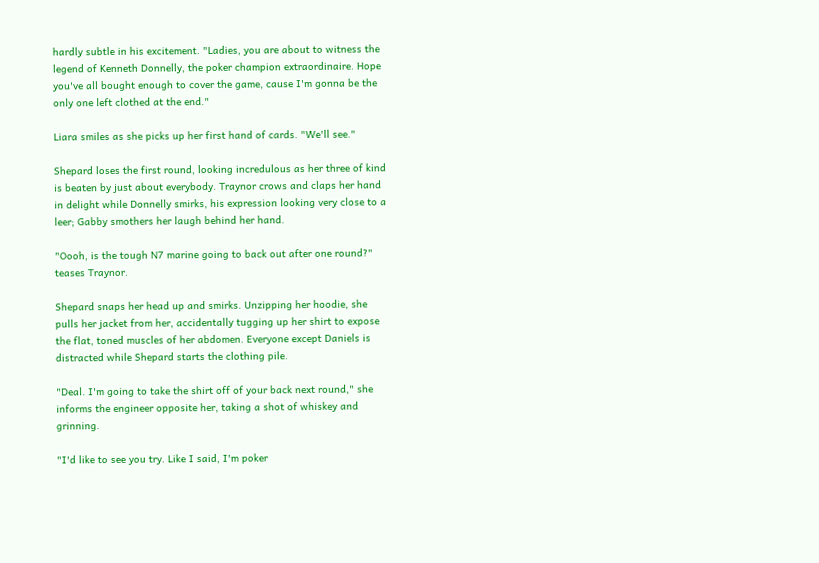hardly subtle in his excitement. "Ladies, you are about to witness the legend of Kenneth Donnelly, the poker champion extraordinaire. Hope you've all bought enough to cover the game, cause I'm gonna be the only one left clothed at the end."

Liara smiles as she picks up her first hand of cards. "We'll see."

Shepard loses the first round, looking incredulous as her three of kind is beaten by just about everybody. Traynor crows and claps her hand in delight while Donnelly smirks, his expression looking very close to a leer; Gabby smothers her laugh behind her hand.

"Oooh, is the tough N7 marine going to back out after one round?" teases Traynor.

Shepard snaps her head up and smirks. Unzipping her hoodie, she pulls her jacket from her, accidentally tugging up her shirt to expose the flat, toned muscles of her abdomen. Everyone except Daniels is distracted while Shepard starts the clothing pile.

"Deal. I'm going to take the shirt off of your back next round," she informs the engineer opposite her, taking a shot of whiskey and grinning.

"I'd like to see you try. Like I said, I'm poker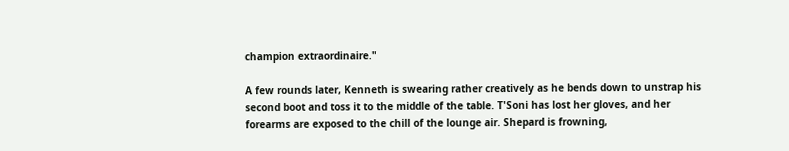champion extraordinaire."

A few rounds later, Kenneth is swearing rather creatively as he bends down to unstrap his second boot and toss it to the middle of the table. T'Soni has lost her gloves, and her forearms are exposed to the chill of the lounge air. Shepard is frowning,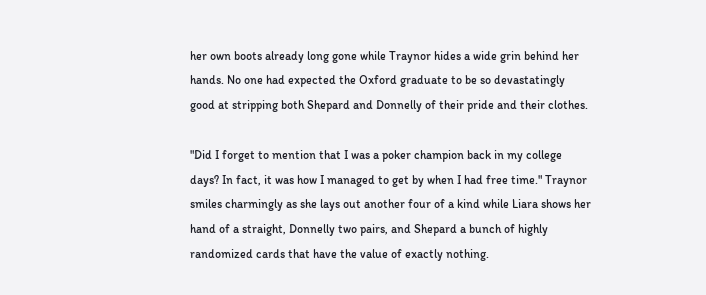her own boots already long gone while Traynor hides a wide grin behind her hands. No one had expected the Oxford graduate to be so devastatingly good at stripping both Shepard and Donnelly of their pride and their clothes.

"Did I forget to mention that I was a poker champion back in my college days? In fact, it was how I managed to get by when I had free time." Traynor smiles charmingly as she lays out another four of a kind while Liara shows her hand of a straight, Donnelly two pairs, and Shepard a bunch of highly randomized cards that have the value of exactly nothing.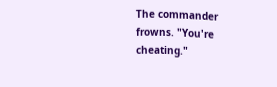The commander frowns. "You're cheating."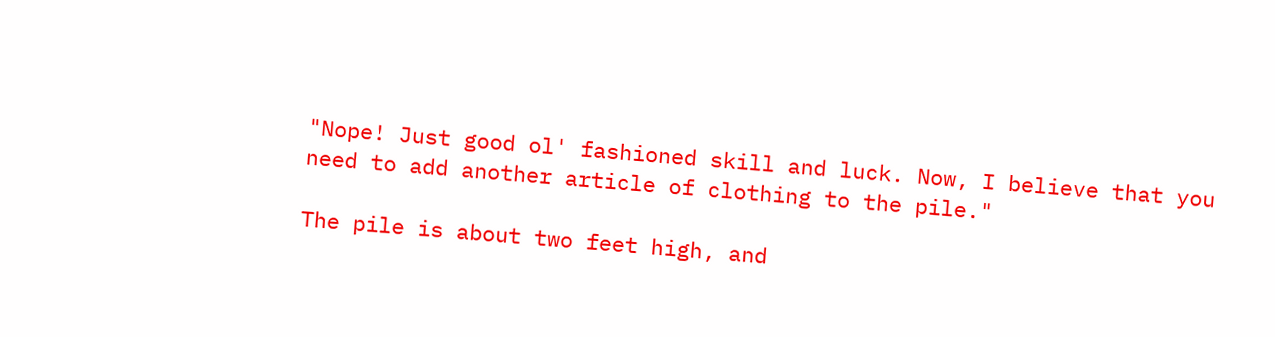"Nope! Just good ol' fashioned skill and luck. Now, I believe that you need to add another article of clothing to the pile."

The pile is about two feet high, and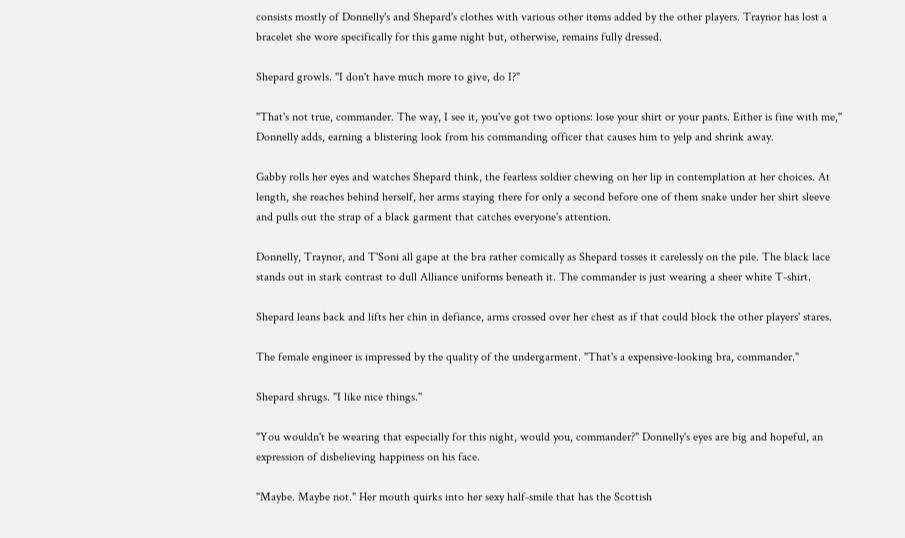consists mostly of Donnelly's and Shepard's clothes with various other items added by the other players. Traynor has lost a bracelet she wore specifically for this game night but, otherwise, remains fully dressed.

Shepard growls. "I don't have much more to give, do I?"

"That's not true, commander. The way, I see it, you've got two options: lose your shirt or your pants. Either is fine with me," Donnelly adds, earning a blistering look from his commanding officer that causes him to yelp and shrink away.

Gabby rolls her eyes and watches Shepard think, the fearless soldier chewing on her lip in contemplation at her choices. At length, she reaches behind herself, her arms staying there for only a second before one of them snake under her shirt sleeve and pulls out the strap of a black garment that catches everyone's attention.

Donnelly, Traynor, and T'Soni all gape at the bra rather comically as Shepard tosses it carelessly on the pile. The black lace stands out in stark contrast to dull Alliance uniforms beneath it. The commander is just wearing a sheer white T-shirt.

Shepard leans back and lifts her chin in defiance, arms crossed over her chest as if that could block the other players' stares.

The female engineer is impressed by the quality of the undergarment. "That's a expensive-looking bra, commander."

Shepard shrugs. "I like nice things."

"You wouldn't be wearing that especially for this night, would you, commander?" Donnelly's eyes are big and hopeful, an expression of disbelieving happiness on his face.

"Maybe. Maybe not." Her mouth quirks into her sexy half-smile that has the Scottish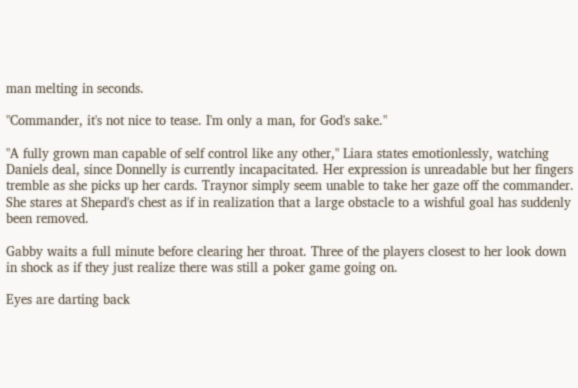man melting in seconds.

"Commander, it's not nice to tease. I'm only a man, for God's sake."

"A fully grown man capable of self control like any other," Liara states emotionlessly, watching Daniels deal, since Donnelly is currently incapacitated. Her expression is unreadable but her fingers tremble as she picks up her cards. Traynor simply seem unable to take her gaze off the commander. She stares at Shepard's chest as if in realization that a large obstacle to a wishful goal has suddenly been removed.

Gabby waits a full minute before clearing her throat. Three of the players closest to her look down in shock as if they just realize there was still a poker game going on.

Eyes are darting back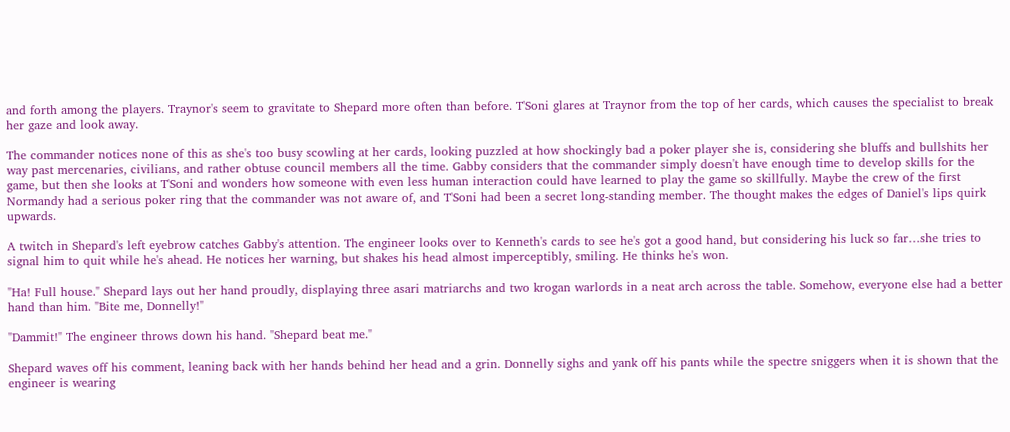and forth among the players. Traynor's seem to gravitate to Shepard more often than before. T'Soni glares at Traynor from the top of her cards, which causes the specialist to break her gaze and look away.

The commander notices none of this as she's too busy scowling at her cards, looking puzzled at how shockingly bad a poker player she is, considering she bluffs and bullshits her way past mercenaries, civilians, and rather obtuse council members all the time. Gabby considers that the commander simply doesn't have enough time to develop skills for the game, but then she looks at T'Soni and wonders how someone with even less human interaction could have learned to play the game so skillfully. Maybe the crew of the first Normandy had a serious poker ring that the commander was not aware of, and T'Soni had been a secret long-standing member. The thought makes the edges of Daniel's lips quirk upwards.

A twitch in Shepard's left eyebrow catches Gabby's attention. The engineer looks over to Kenneth's cards to see he's got a good hand, but considering his luck so far…she tries to signal him to quit while he's ahead. He notices her warning, but shakes his head almost imperceptibly, smiling. He thinks he's won.

"Ha! Full house." Shepard lays out her hand proudly, displaying three asari matriarchs and two krogan warlords in a neat arch across the table. Somehow, everyone else had a better hand than him. "Bite me, Donnelly!"

"Dammit!" The engineer throws down his hand. "Shepard beat me."

Shepard waves off his comment, leaning back with her hands behind her head and a grin. Donnelly sighs and yank off his pants while the spectre sniggers when it is shown that the engineer is wearing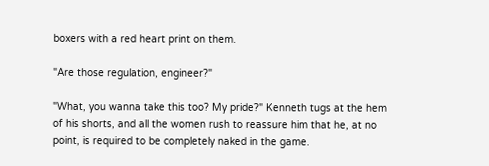boxers with a red heart print on them.

"Are those regulation, engineer?"

"What, you wanna take this too? My pride?" Kenneth tugs at the hem of his shorts, and all the women rush to reassure him that he, at no point, is required to be completely naked in the game.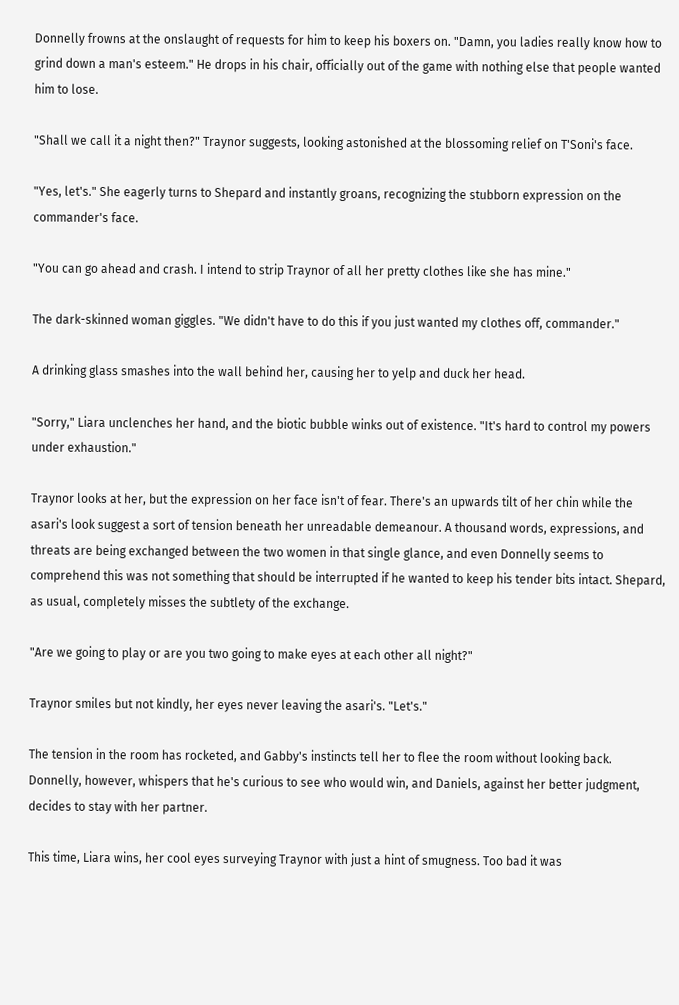Donnelly frowns at the onslaught of requests for him to keep his boxers on. "Damn, you ladies really know how to grind down a man's esteem." He drops in his chair, officially out of the game with nothing else that people wanted him to lose.

"Shall we call it a night then?" Traynor suggests, looking astonished at the blossoming relief on T'Soni's face.

"Yes, let's." She eagerly turns to Shepard and instantly groans, recognizing the stubborn expression on the commander's face.

"You can go ahead and crash. I intend to strip Traynor of all her pretty clothes like she has mine."

The dark-skinned woman giggles. "We didn't have to do this if you just wanted my clothes off, commander."

A drinking glass smashes into the wall behind her, causing her to yelp and duck her head.

"Sorry," Liara unclenches her hand, and the biotic bubble winks out of existence. "It's hard to control my powers under exhaustion."

Traynor looks at her, but the expression on her face isn't of fear. There's an upwards tilt of her chin while the asari's look suggest a sort of tension beneath her unreadable demeanour. A thousand words, expressions, and threats are being exchanged between the two women in that single glance, and even Donnelly seems to comprehend this was not something that should be interrupted if he wanted to keep his tender bits intact. Shepard, as usual, completely misses the subtlety of the exchange.

"Are we going to play or are you two going to make eyes at each other all night?"

Traynor smiles but not kindly, her eyes never leaving the asari's. "Let's."

The tension in the room has rocketed, and Gabby's instincts tell her to flee the room without looking back. Donnelly, however, whispers that he's curious to see who would win, and Daniels, against her better judgment, decides to stay with her partner.

This time, Liara wins, her cool eyes surveying Traynor with just a hint of smugness. Too bad it was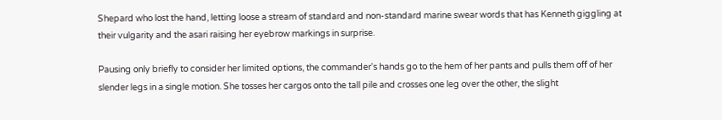Shepard who lost the hand, letting loose a stream of standard and non-standard marine swear words that has Kenneth giggling at their vulgarity and the asari raising her eyebrow markings in surprise.

Pausing only briefly to consider her limited options, the commander's hands go to the hem of her pants and pulls them off of her slender legs in a single motion. She tosses her cargos onto the tall pile and crosses one leg over the other, the slight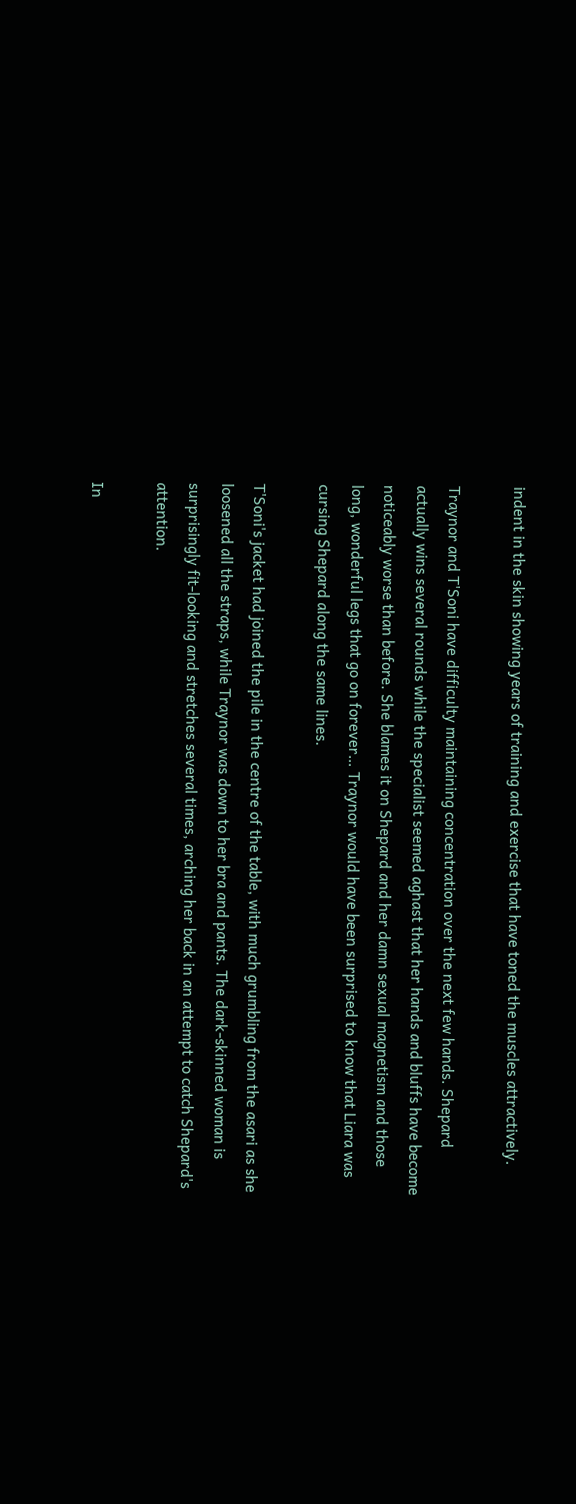indent in the skin showing years of training and exercise that have toned the muscles attractively.

Traynor and T'Soni have difficulty maintaining concentration over the next few hands. Shepard actually wins several rounds while the specialist seemed aghast that her hands and bluffs have become noticeably worse than before. She blames it on Shepard and her damn sexual magnetism and those long, wonderful legs that go on forever… Traynor would have been surprised to know that Liara was cursing Shepard along the same lines.

T'Soni's jacket had joined the pile in the centre of the table, with much grumbling from the asari as she loosened all the straps, while Traynor was down to her bra and pants. The dark-skinned woman is surprisingly fit-looking and stretches several times, arching her back in an attempt to catch Shepard's attention.

In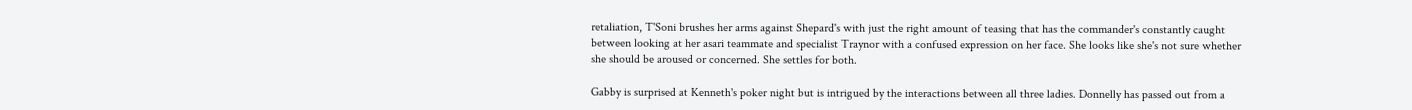retaliation, T'Soni brushes her arms against Shepard's with just the right amount of teasing that has the commander's constantly caught between looking at her asari teammate and specialist Traynor with a confused expression on her face. She looks like she's not sure whether she should be aroused or concerned. She settles for both.

Gabby is surprised at Kenneth's poker night but is intrigued by the interactions between all three ladies. Donnelly has passed out from a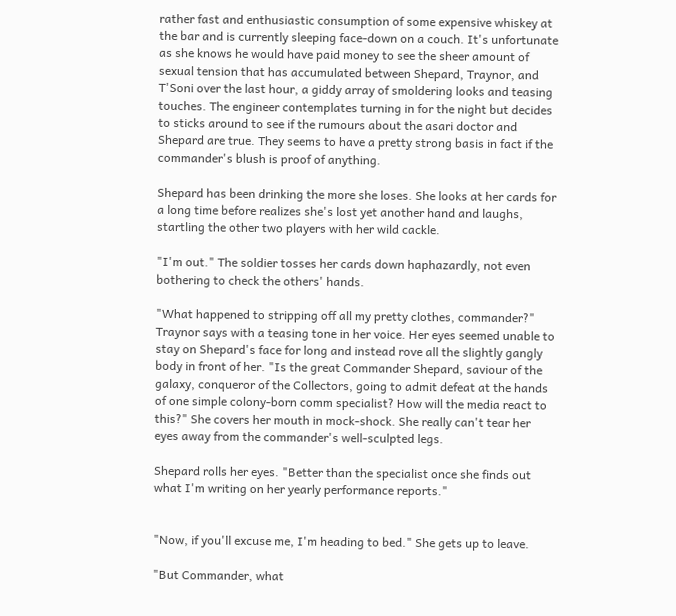rather fast and enthusiastic consumption of some expensive whiskey at the bar and is currently sleeping face-down on a couch. It's unfortunate as she knows he would have paid money to see the sheer amount of sexual tension that has accumulated between Shepard, Traynor, and T'Soni over the last hour, a giddy array of smoldering looks and teasing touches. The engineer contemplates turning in for the night but decides to sticks around to see if the rumours about the asari doctor and Shepard are true. They seems to have a pretty strong basis in fact if the commander's blush is proof of anything.

Shepard has been drinking the more she loses. She looks at her cards for a long time before realizes she's lost yet another hand and laughs, startling the other two players with her wild cackle.

"I'm out." The soldier tosses her cards down haphazardly, not even bothering to check the others' hands.

"What happened to stripping off all my pretty clothes, commander?" Traynor says with a teasing tone in her voice. Her eyes seemed unable to stay on Shepard's face for long and instead rove all the slightly gangly body in front of her. "Is the great Commander Shepard, saviour of the galaxy, conqueror of the Collectors, going to admit defeat at the hands of one simple colony-born comm specialist? How will the media react to this?" She covers her mouth in mock-shock. She really can't tear her eyes away from the commander's well-sculpted legs.

Shepard rolls her eyes. "Better than the specialist once she finds out what I'm writing on her yearly performance reports."


"Now, if you'll excuse me, I'm heading to bed." She gets up to leave.

"But Commander, what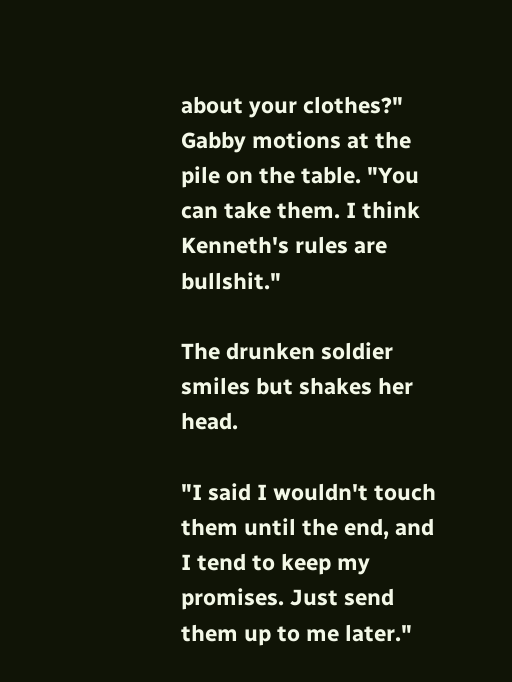about your clothes?" Gabby motions at the pile on the table. "You can take them. I think Kenneth's rules are bullshit."

The drunken soldier smiles but shakes her head.

"I said I wouldn't touch them until the end, and I tend to keep my promises. Just send them up to me later."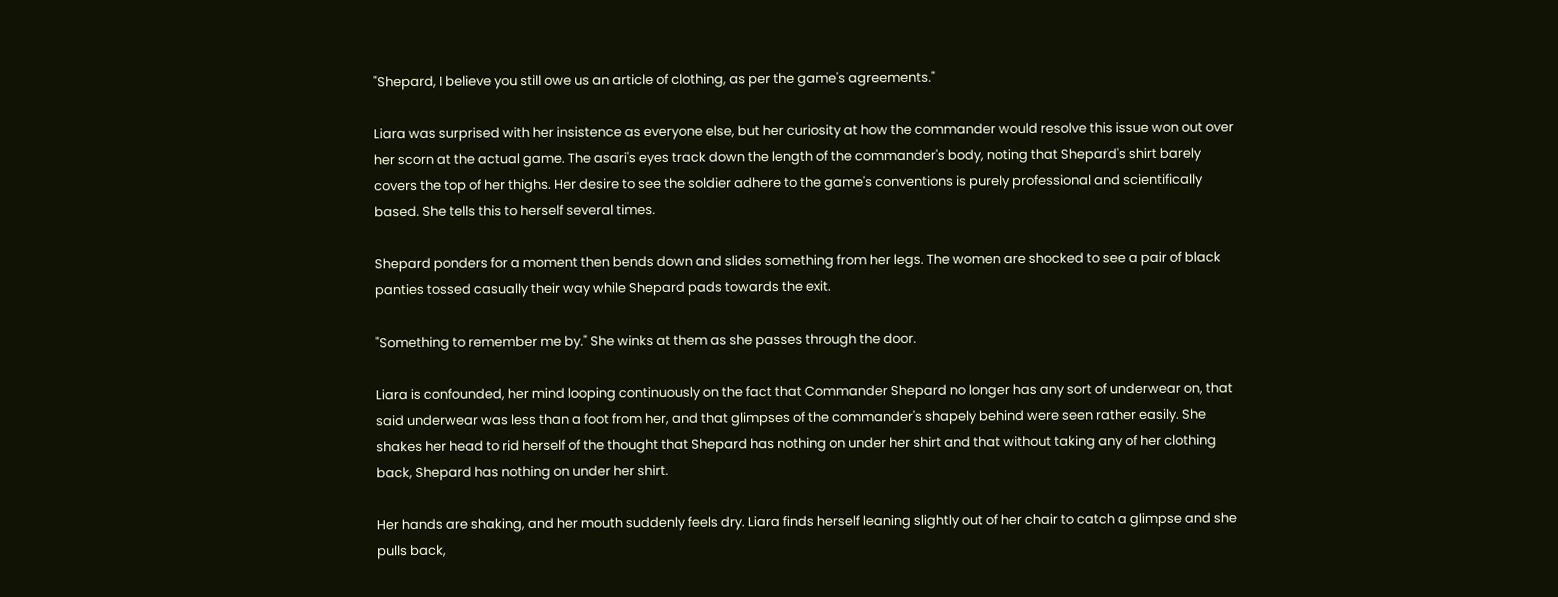"Shepard, I believe you still owe us an article of clothing, as per the game's agreements."

Liara was surprised with her insistence as everyone else, but her curiosity at how the commander would resolve this issue won out over her scorn at the actual game. The asari's eyes track down the length of the commander's body, noting that Shepard's shirt barely covers the top of her thighs. Her desire to see the soldier adhere to the game's conventions is purely professional and scientifically based. She tells this to herself several times.

Shepard ponders for a moment then bends down and slides something from her legs. The women are shocked to see a pair of black panties tossed casually their way while Shepard pads towards the exit.

"Something to remember me by." She winks at them as she passes through the door.

Liara is confounded, her mind looping continuously on the fact that Commander Shepard no longer has any sort of underwear on, that said underwear was less than a foot from her, and that glimpses of the commander's shapely behind were seen rather easily. She shakes her head to rid herself of the thought that Shepard has nothing on under her shirt and that without taking any of her clothing back, Shepard has nothing on under her shirt.

Her hands are shaking, and her mouth suddenly feels dry. Liara finds herself leaning slightly out of her chair to catch a glimpse and she pulls back,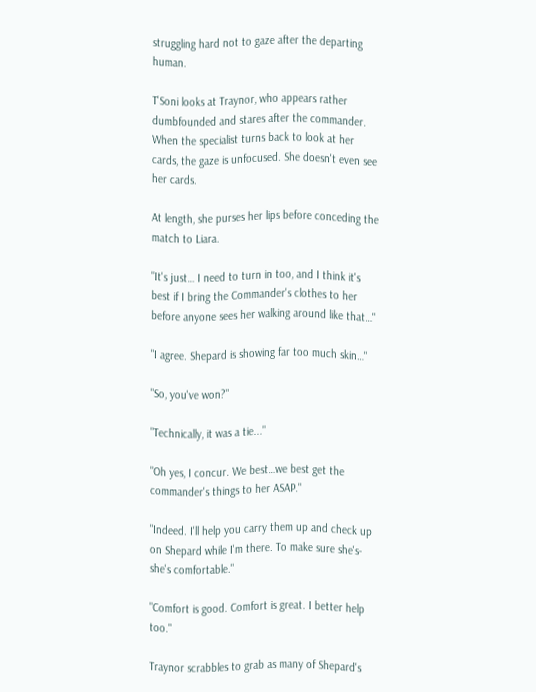struggling hard not to gaze after the departing human.

T'Soni looks at Traynor, who appears rather dumbfounded and stares after the commander. When the specialist turns back to look at her cards, the gaze is unfocused. She doesn't even see her cards.

At length, she purses her lips before conceding the match to Liara.

"It's just… I need to turn in too, and I think it's best if I bring the Commander's clothes to her before anyone sees her walking around like that…"

"I agree. Shepard is showing far too much skin…"

"So, you've won?"

"Technically, it was a tie..."

"Oh yes, I concur. We best…we best get the commander's things to her ASAP."

"Indeed. I'll help you carry them up and check up on Shepard while I'm there. To make sure she's-she's comfortable."

"Comfort is good. Comfort is great. I better help too."

Traynor scrabbles to grab as many of Shepard's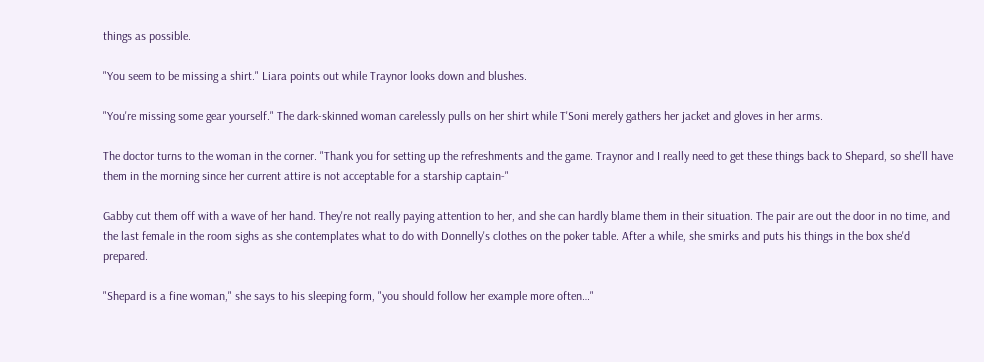things as possible.

"You seem to be missing a shirt." Liara points out while Traynor looks down and blushes.

"You're missing some gear yourself." The dark-skinned woman carelessly pulls on her shirt while T'Soni merely gathers her jacket and gloves in her arms.

The doctor turns to the woman in the corner. "Thank you for setting up the refreshments and the game. Traynor and I really need to get these things back to Shepard, so she'll have them in the morning since her current attire is not acceptable for a starship captain-"

Gabby cut them off with a wave of her hand. They're not really paying attention to her, and she can hardly blame them in their situation. The pair are out the door in no time, and the last female in the room sighs as she contemplates what to do with Donnelly's clothes on the poker table. After a while, she smirks and puts his things in the box she'd prepared.

"Shepard is a fine woman," she says to his sleeping form, "you should follow her example more often…"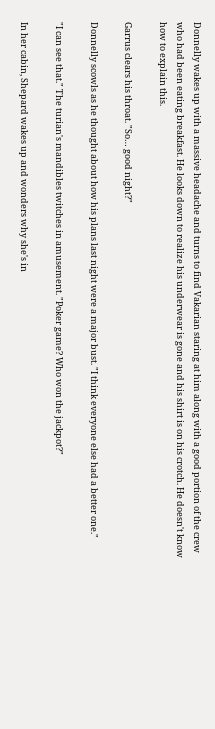Donnelly wakes up with a massive headache and turns to find Vakarian staring at him along with a good portion of the crew who had been eating breakfast. He looks down to realize his underwear is gone and his shirt is on his crotch. He doesn't know how to explain this.

Garrus clears his throat. "So… good night?"

Donnelly scowls as he thought about how his plans last night were a major bust. "I think everyone else had a better one."

"I can see that." The turian's mandibles twitches in amusement. "Poker game? Who won the jackpot?"

In her cabin, Shepard wakes up and wonders why she's in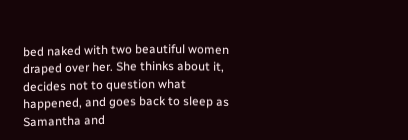bed naked with two beautiful women draped over her. She thinks about it, decides not to question what happened, and goes back to sleep as Samantha and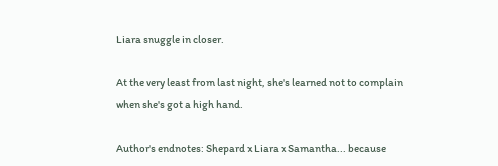Liara snuggle in closer.

At the very least from last night, she's learned not to complain when she's got a high hand.

Author's endnotes: Shepard x Liara x Samantha... because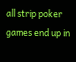all strip poker games end up in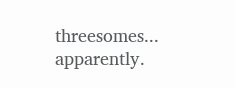threesomes... apparently.